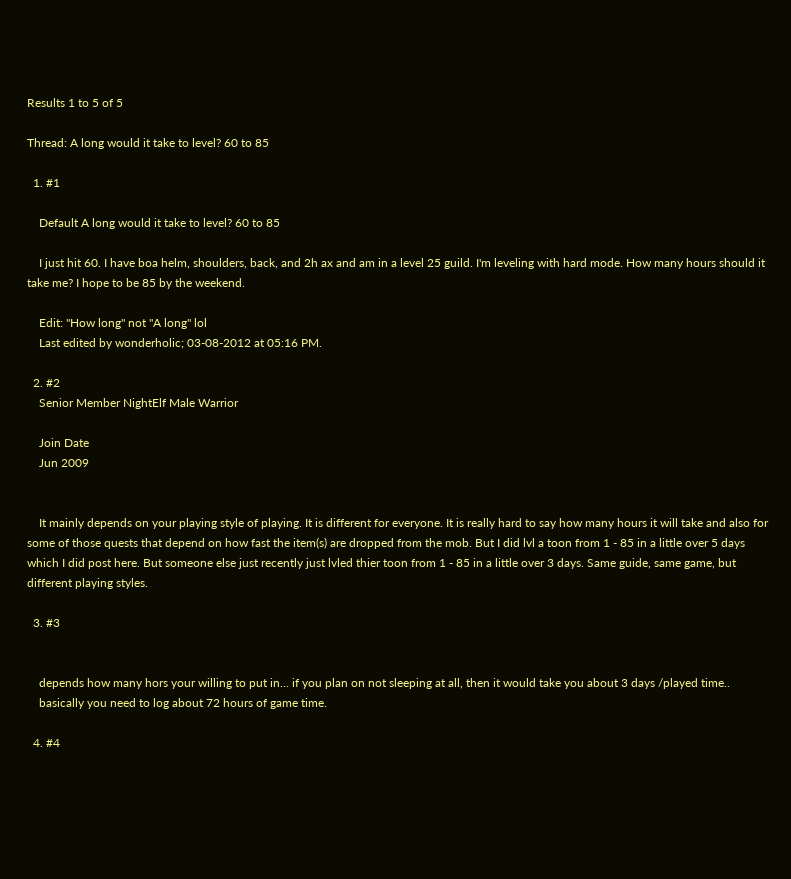Results 1 to 5 of 5

Thread: A long would it take to level? 60 to 85

  1. #1

    Default A long would it take to level? 60 to 85

    I just hit 60. I have boa helm, shoulders, back, and 2h ax and am in a level 25 guild. I'm leveling with hard mode. How many hours should it take me? I hope to be 85 by the weekend.

    Edit: "How long" not "A long" lol
    Last edited by wonderholic; 03-08-2012 at 05:16 PM.

  2. #2
    Senior Member NightElf Male Warrior

    Join Date
    Jun 2009


    It mainly depends on your playing style of playing. It is different for everyone. It is really hard to say how many hours it will take and also for some of those quests that depend on how fast the item(s) are dropped from the mob. But I did lvl a toon from 1 - 85 in a little over 5 days which I did post here. But someone else just recently just lvled thier toon from 1 - 85 in a little over 3 days. Same guide, same game, but different playing styles.

  3. #3


    depends how many hors your willing to put in... if you plan on not sleeping at all, then it would take you about 3 days /played time..
    basically you need to log about 72 hours of game time.

  4. #4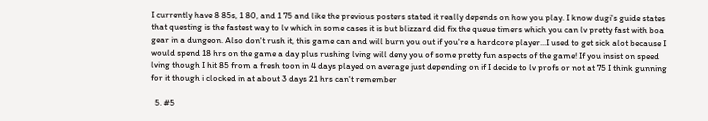I currently have 8 85s, 1 80, and 1 75 and like the previous posters stated it really depends on how you play. I know dugi's guide states that questing is the fastest way to lv which in some cases it is but blizzard did fix the queue timers which you can lv pretty fast with boa gear in a dungeon. Also don't rush it, this game can and will burn you out if you're a hardcore player...I used to get sick alot because I would spend 18 hrs on the game a day plus rushing lving will deny you of some pretty fun aspects of the game! If you insist on speed lving though I hit 85 from a fresh toon in 4 days played on average just depending on if I decide to lv profs or not at 75 I think gunning for it though i clocked in at about 3 days 21 hrs can't remember

  5. #5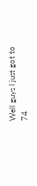Well guys I just got to 74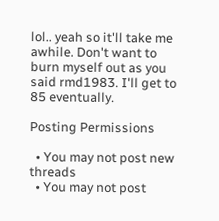lol.. yeah so it'll take me awhile. Don't want to burn myself out as you said rmd1983. I'll get to 85 eventually.

Posting Permissions

  • You may not post new threads
  • You may not post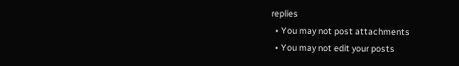replies
  • You may not post attachments
  • You may not edit your posts